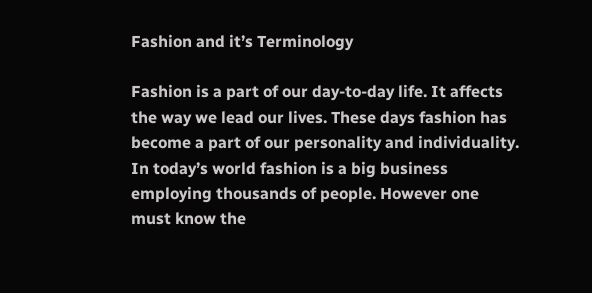Fashion and it’s Terminology

Fashion is a part of our day-to-day life. It affects the way we lead our lives. These days fashion has become a part of our personality and individuality. In today’s world fashion is a big business employing thousands of people. However one must know the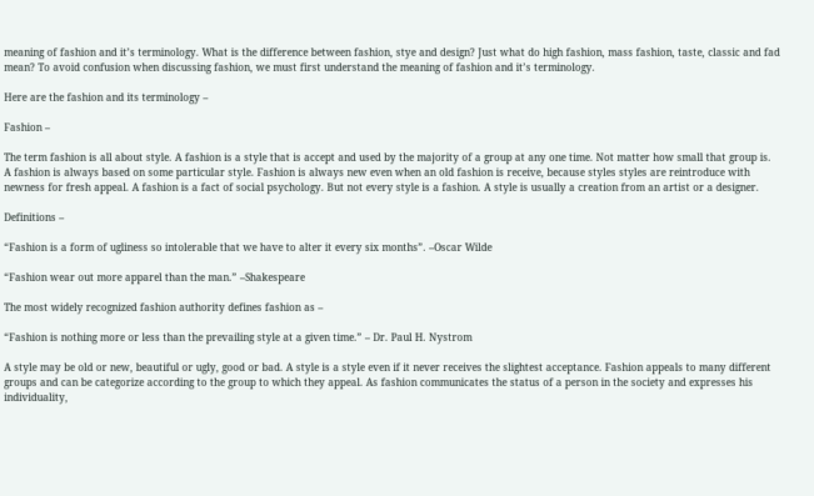meaning of fashion and it’s terminology. What is the difference between fashion, stye and design? Just what do high fashion, mass fashion, taste, classic and fad mean? To avoid confusion when discussing fashion, we must first understand the meaning of fashion and it’s terminology.

Here are the fashion and its terminology –

Fashion –

The term fashion is all about style. A fashion is a style that is accept and used by the majority of a group at any one time. Not matter how small that group is. A fashion is always based on some particular style. Fashion is always new even when an old fashion is receive, because styles styles are reintroduce with newness for fresh appeal. A fashion is a fact of social psychology. But not every style is a fashion. A style is usually a creation from an artist or a designer.

Definitions –

“Fashion is a form of ugliness so intolerable that we have to alter it every six months”. –Oscar Wilde

“Fashion wear out more apparel than the man.” –Shakespeare

The most widely recognized fashion authority defines fashion as –

“Fashion is nothing more or less than the prevailing style at a given time.” – Dr. Paul H. Nystrom

A style may be old or new, beautiful or ugly, good or bad. A style is a style even if it never receives the slightest acceptance. Fashion appeals to many different groups and can be categorize according to the group to which they appeal. As fashion communicates the status of a person in the society and expresses his individuality,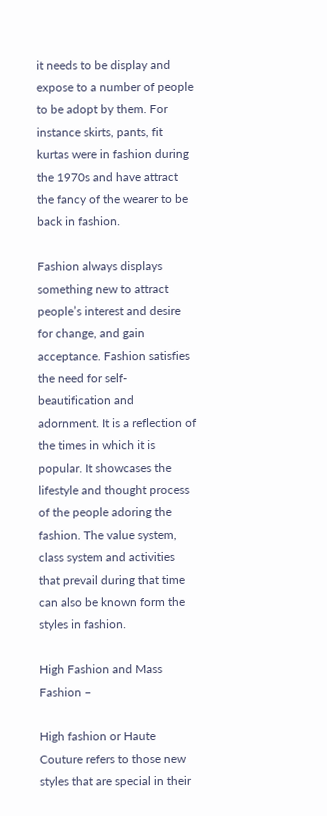it needs to be display and expose to a number of people to be adopt by them. For instance skirts, pants, fit kurtas were in fashion during the 1970s and have attract the fancy of the wearer to be back in fashion.

Fashion always displays something new to attract people’s interest and desire for change, and gain acceptance. Fashion satisfies the need for self-beautification and adornment. It is a reflection of the times in which it is popular. It showcases the lifestyle and thought process of the people adoring the fashion. The value system, class system and activities that prevail during that time can also be known form the styles in fashion.

High Fashion and Mass Fashion –

High fashion or Haute Couture refers to those new styles that are special in their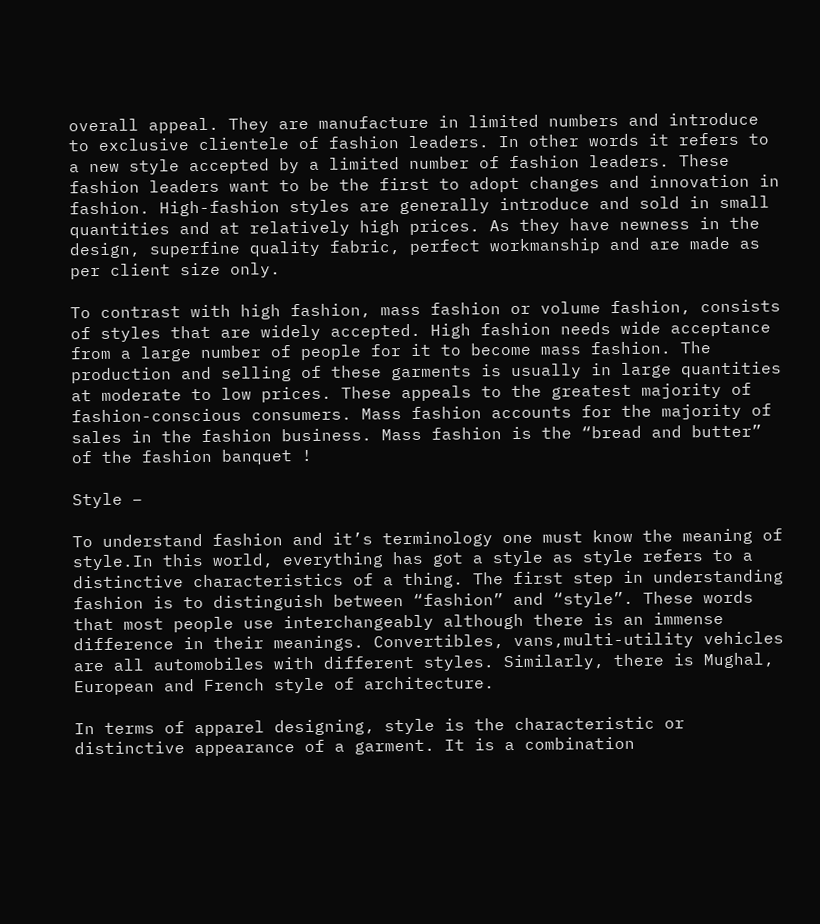overall appeal. They are manufacture in limited numbers and introduce to exclusive clientele of fashion leaders. In other words it refers to a new style accepted by a limited number of fashion leaders. These fashion leaders want to be the first to adopt changes and innovation in fashion. High-fashion styles are generally introduce and sold in small quantities and at relatively high prices. As they have newness in the design, superfine quality fabric, perfect workmanship and are made as per client size only.

To contrast with high fashion, mass fashion or volume fashion, consists of styles that are widely accepted. High fashion needs wide acceptance from a large number of people for it to become mass fashion. The production and selling of these garments is usually in large quantities at moderate to low prices. These appeals to the greatest majority of fashion-conscious consumers. Mass fashion accounts for the majority of sales in the fashion business. Mass fashion is the “bread and butter” of the fashion banquet !

Style –

To understand fashion and it’s terminology one must know the meaning of style.In this world, everything has got a style as style refers to a distinctive characteristics of a thing. The first step in understanding fashion is to distinguish between “fashion” and “style”. These words that most people use interchangeably although there is an immense difference in their meanings. Convertibles, vans,multi-utility vehicles are all automobiles with different styles. Similarly, there is Mughal, European and French style of architecture.

In terms of apparel designing, style is the characteristic or distinctive appearance of a garment. It is a combination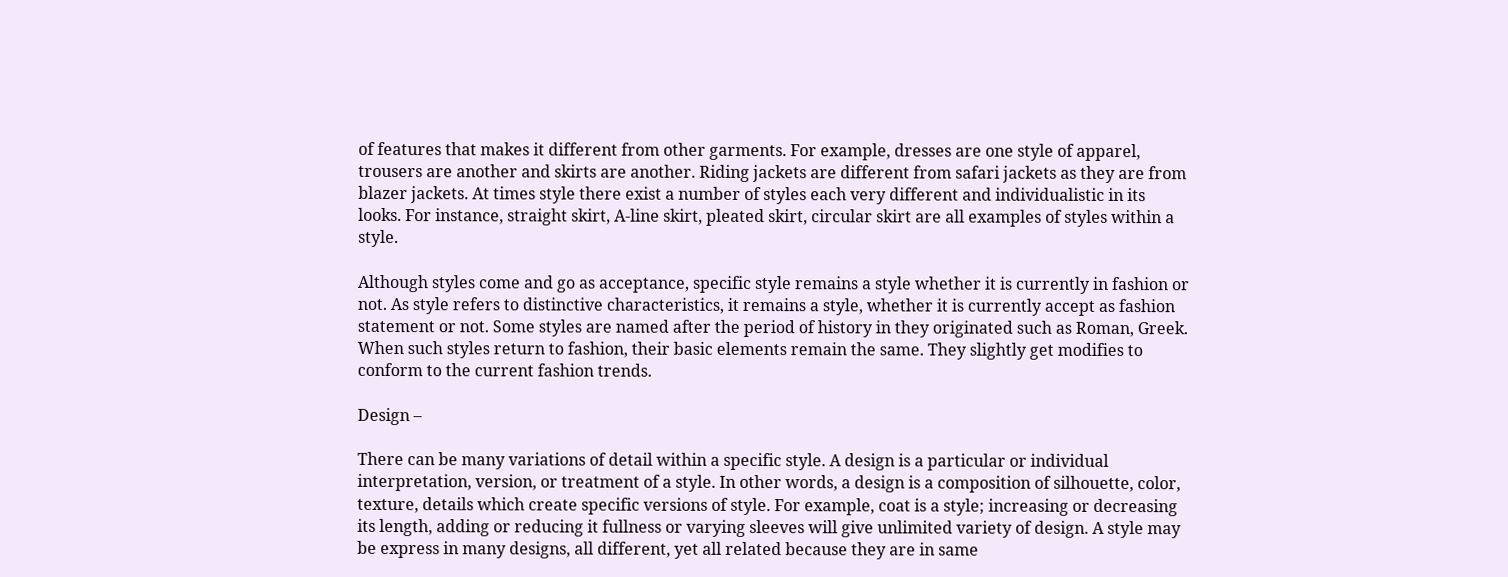of features that makes it different from other garments. For example, dresses are one style of apparel, trousers are another and skirts are another. Riding jackets are different from safari jackets as they are from blazer jackets. At times style there exist a number of styles each very different and individualistic in its looks. For instance, straight skirt, A-line skirt, pleated skirt, circular skirt are all examples of styles within a style.

Although styles come and go as acceptance, specific style remains a style whether it is currently in fashion or not. As style refers to distinctive characteristics, it remains a style, whether it is currently accept as fashion statement or not. Some styles are named after the period of history in they originated such as Roman, Greek. When such styles return to fashion, their basic elements remain the same. They slightly get modifies to conform to the current fashion trends.

Design –

There can be many variations of detail within a specific style. A design is a particular or individual interpretation, version, or treatment of a style. In other words, a design is a composition of silhouette, color, texture, details which create specific versions of style. For example, coat is a style; increasing or decreasing its length, adding or reducing it fullness or varying sleeves will give unlimited variety of design. A style may be express in many designs, all different, yet all related because they are in same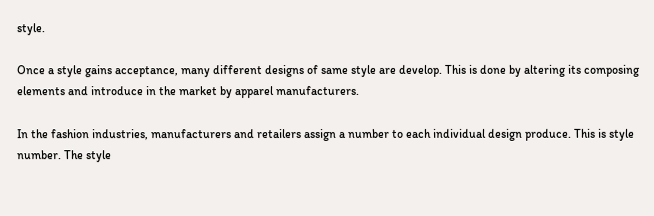style.

Once a style gains acceptance, many different designs of same style are develop. This is done by altering its composing elements and introduce in the market by apparel manufacturers.

In the fashion industries, manufacturers and retailers assign a number to each individual design produce. This is style number. The style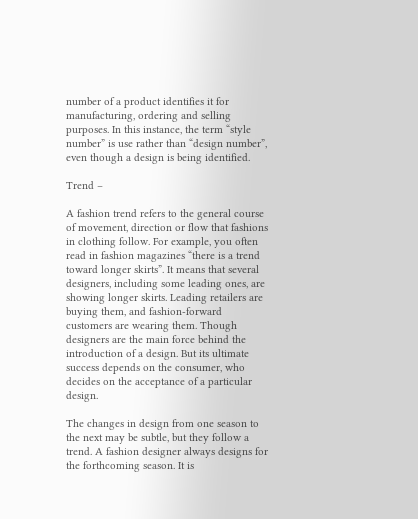number of a product identifies it for manufacturing, ordering and selling purposes. In this instance, the term “style number” is use rather than “design number”, even though a design is being identified.

Trend –

A fashion trend refers to the general course of movement, direction or flow that fashions in clothing follow. For example, you often read in fashion magazines “there is a trend toward longer skirts”. It means that several designers, including some leading ones, are showing longer skirts. Leading retailers are buying them, and fashion-forward customers are wearing them. Though designers are the main force behind the introduction of a design. But its ultimate success depends on the consumer, who decides on the acceptance of a particular design.

The changes in design from one season to the next may be subtle, but they follow a trend. A fashion designer always designs for the forthcoming season. It is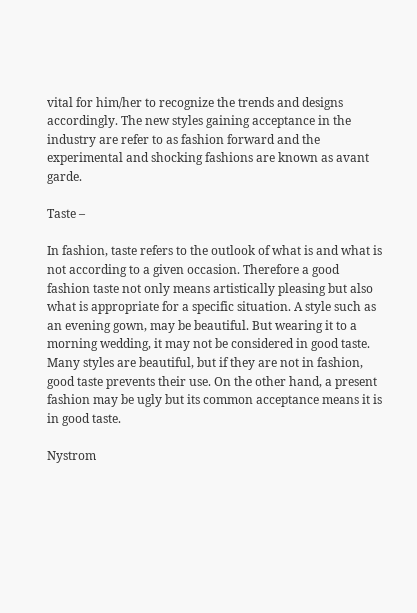vital for him/her to recognize the trends and designs accordingly. The new styles gaining acceptance in the industry are refer to as fashion forward and the experimental and shocking fashions are known as avant garde.

Taste –

In fashion, taste refers to the outlook of what is and what is not according to a given occasion. Therefore a good fashion taste not only means artistically pleasing but also what is appropriate for a specific situation. A style such as an evening gown, may be beautiful. But wearing it to a morning wedding, it may not be considered in good taste. Many styles are beautiful, but if they are not in fashion, good taste prevents their use. On the other hand, a present fashion may be ugly but its common acceptance means it is in good taste.

Nystrom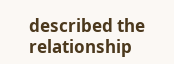described the relationship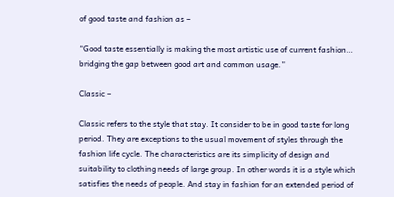of good taste and fashion as –

“Good taste essentially is making the most artistic use of current fashion… bridging the gap between good art and common usage.”

Classic –

Classic refers to the style that stay. It consider to be in good taste for long period. They are exceptions to the usual movement of styles through the fashion life cycle. The characteristics are its simplicity of design and suitability to clothing needs of large group. In other words it is a style which satisfies the needs of people. And stay in fashion for an extended period of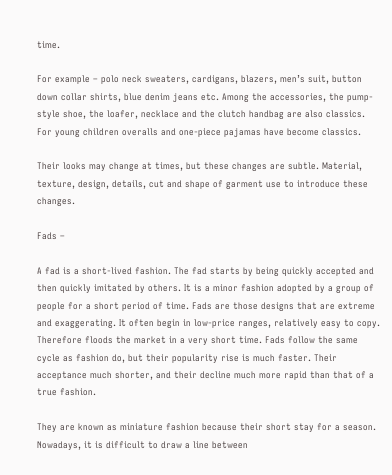time.

For example – polo neck sweaters, cardigans, blazers, men’s suit, button down collar shirts, blue denim jeans etc. Among the accessories, the pump-style shoe, the loafer, necklace and the clutch handbag are also classics. For young children overalls and one-piece pajamas have become classics.

Their looks may change at times, but these changes are subtle. Material, texture, design, details, cut and shape of garment use to introduce these changes.

Fads –

A fad is a short-lived fashion. The fad starts by being quickly accepted and then quickly imitated by others. It is a minor fashion adopted by a group of people for a short period of time. Fads are those designs that are extreme and exaggerating. It often begin in low-price ranges, relatively easy to copy. Therefore floods the market in a very short time. Fads follow the same cycle as fashion do, but their popularity rise is much faster. Their acceptance much shorter, and their decline much more rapid than that of a true fashion.

They are known as miniature fashion because their short stay for a season. Nowadays, it is difficult to draw a line between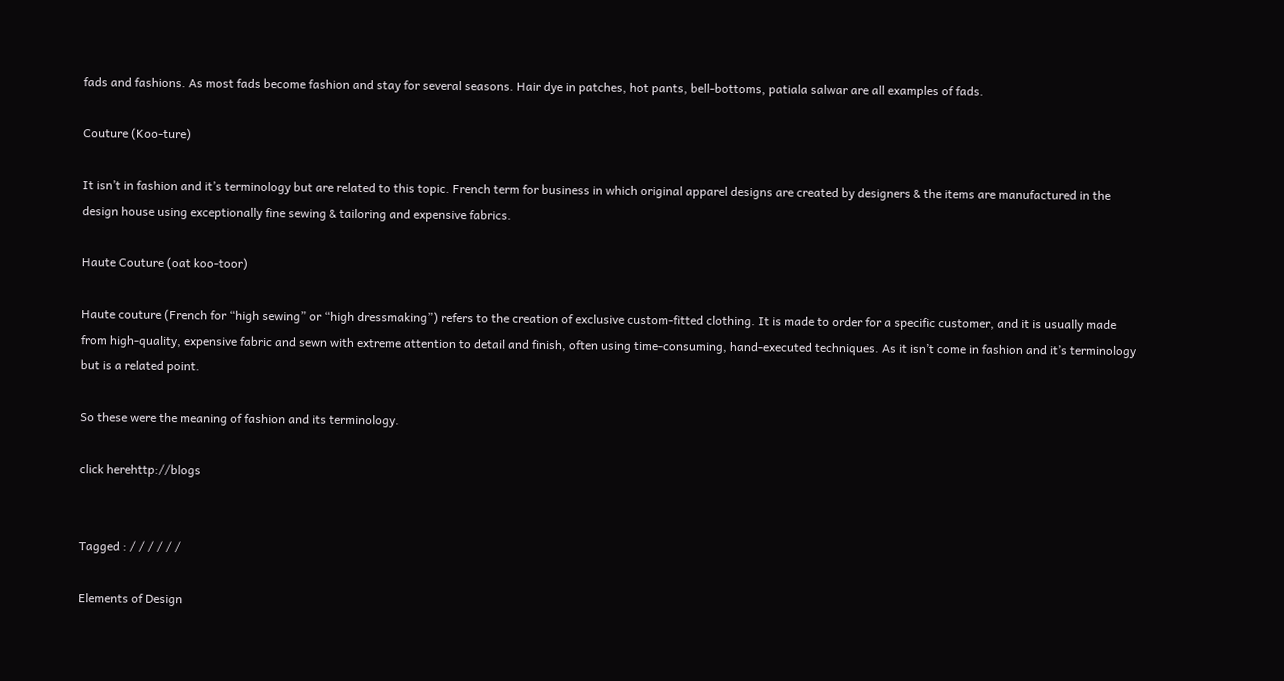fads and fashions. As most fads become fashion and stay for several seasons. Hair dye in patches, hot pants, bell-bottoms, patiala salwar are all examples of fads.

Couture (Koo-ture)

It isn’t in fashion and it’s terminology but are related to this topic. French term for business in which original apparel designs are created by designers & the items are manufactured in the design house using exceptionally fine sewing & tailoring and expensive fabrics.

Haute Couture (oat koo-toor)

Haute couture (French for “high sewing” or “high dressmaking”) refers to the creation of exclusive custom-fitted clothing. It is made to order for a specific customer, and it is usually made from high-quality, expensive fabric and sewn with extreme attention to detail and finish, often using time-consuming, hand-executed techniques. As it isn’t come in fashion and it’s terminology but is a related point.

So these were the meaning of fashion and its terminology.

click herehttp://blogs


Tagged : / / / / / /

Elements of Design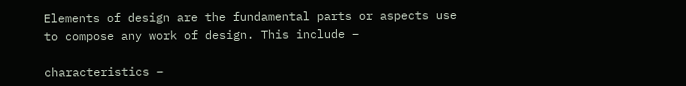Elements of design are the fundamental parts or aspects use to compose any work of design. This include –

characteristics –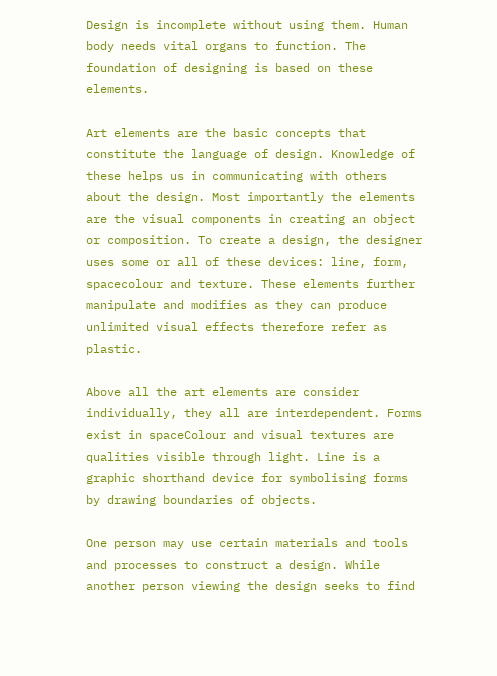Design is incomplete without using them. Human body needs vital organs to function. The foundation of designing is based on these elements.

Art elements are the basic concepts that constitute the language of design. Knowledge of these helps us in communicating with others about the design. Most importantly the elements are the visual components in creating an object or composition. To create a design, the designer uses some or all of these devices: line, form, spacecolour and texture. These elements further manipulate and modifies as they can produce unlimited visual effects therefore refer as plastic.

Above all the art elements are consider individually, they all are interdependent. Forms exist in spaceColour and visual textures are qualities visible through light. Line is a graphic shorthand device for symbolising forms by drawing boundaries of objects.

One person may use certain materials and tools and processes to construct a design. While another person viewing the design seeks to find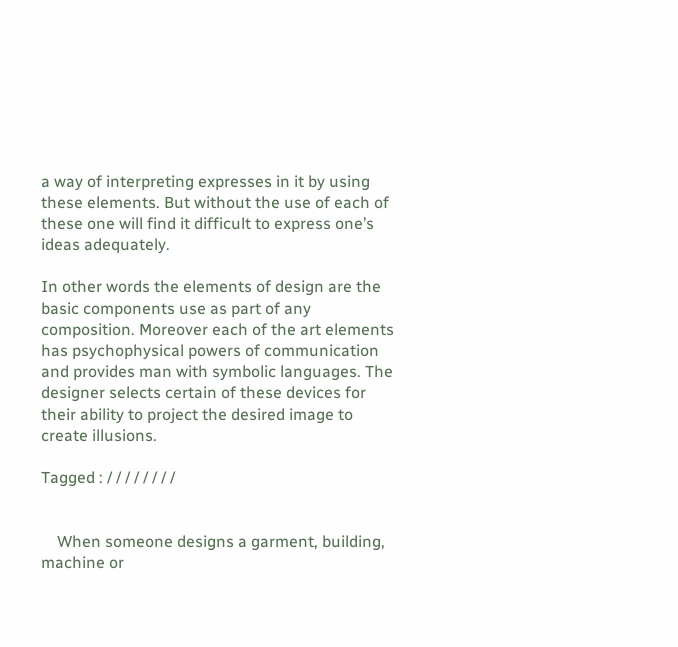a way of interpreting expresses in it by using these elements. But without the use of each of these one will find it difficult to express one’s ideas adequately.

In other words the elements of design are the basic components use as part of any composition. Moreover each of the art elements has psychophysical powers of communication and provides man with symbolic languages. The designer selects certain of these devices for their ability to project the desired image to create illusions.

Tagged : / / / / / / / /


    When someone designs a garment, building, machine or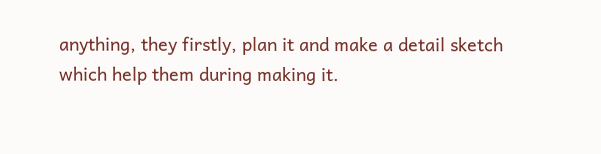anything, they firstly, plan it and make a detail sketch which help them during making it.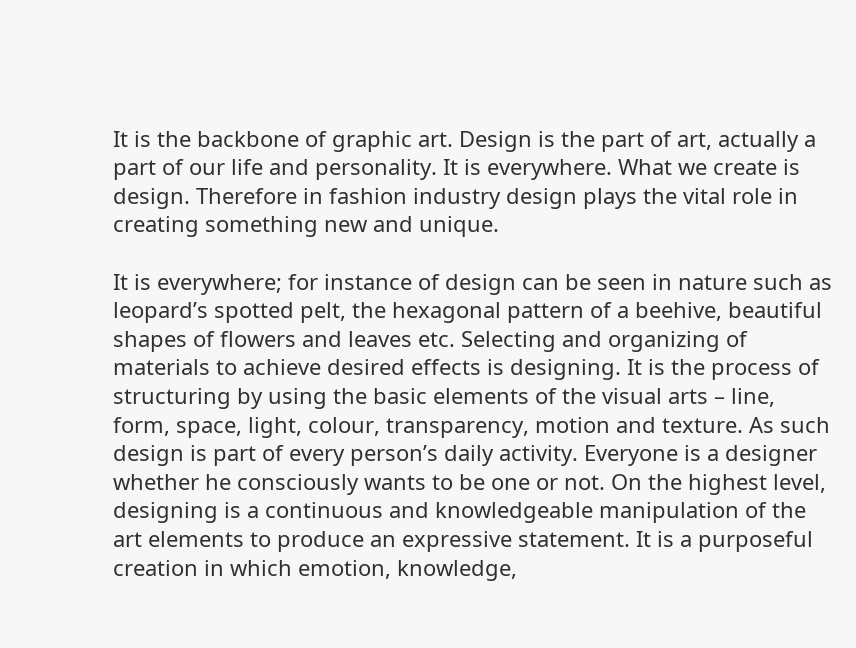It is the backbone of graphic art. Design is the part of art, actually a part of our life and personality. It is everywhere. What we create is design. Therefore in fashion industry design plays the vital role in creating something new and unique.

It is everywhere; for instance of design can be seen in nature such as leopard’s spotted pelt, the hexagonal pattern of a beehive, beautiful shapes of flowers and leaves etc. Selecting and organizing of materials to achieve desired effects is designing. It is the process of structuring by using the basic elements of the visual arts – line, form, space, light, colour, transparency, motion and texture. As such design is part of every person’s daily activity. Everyone is a designer whether he consciously wants to be one or not. On the highest level, designing is a continuous and knowledgeable manipulation of the art elements to produce an expressive statement. It is a purposeful creation in which emotion, knowledge,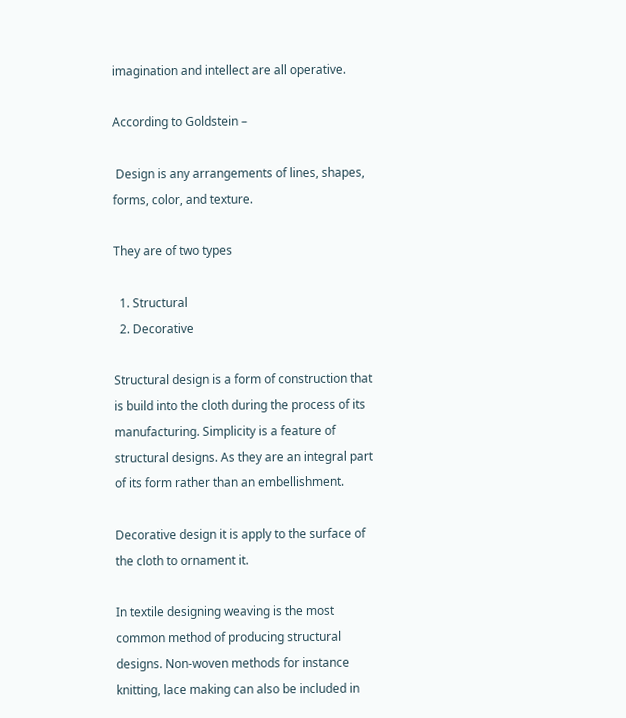imagination and intellect are all operative.

According to Goldstein –

 Design is any arrangements of lines, shapes, forms, color, and texture.

They are of two types

  1. Structural
  2. Decorative

Structural design is a form of construction that is build into the cloth during the process of its manufacturing. Simplicity is a feature of structural designs. As they are an integral part of its form rather than an embellishment.

Decorative design it is apply to the surface of the cloth to ornament it.

In textile designing weaving is the most common method of producing structural designs. Non-woven methods for instance knitting, lace making can also be included in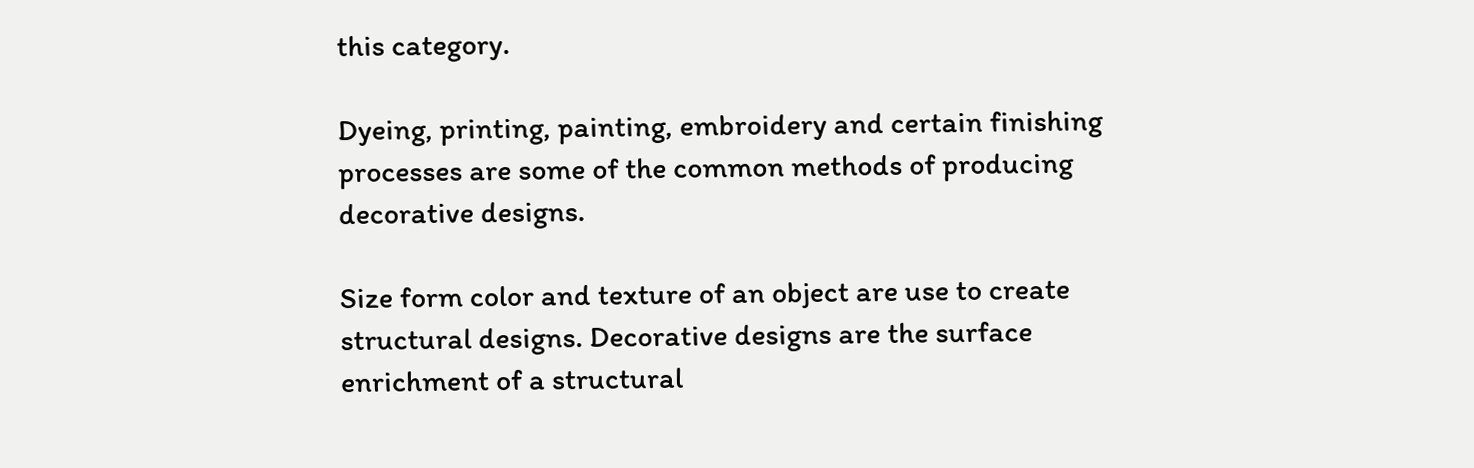this category.

Dyeing, printing, painting, embroidery and certain finishing processes are some of the common methods of producing decorative designs.

Size form color and texture of an object are use to create structural designs. Decorative designs are the surface enrichment of a structural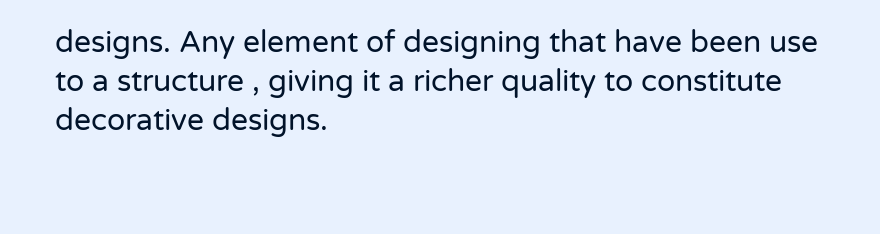designs. Any element of designing that have been use to a structure , giving it a richer quality to constitute decorative designs.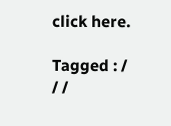click here.

Tagged : / / /